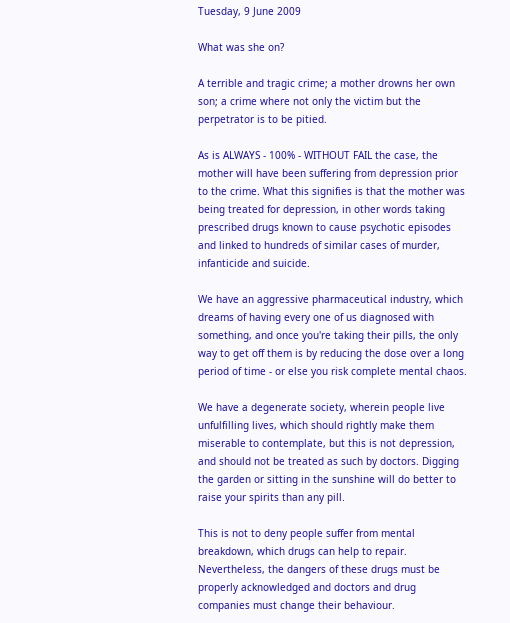Tuesday, 9 June 2009

What was she on?

A terrible and tragic crime; a mother drowns her own son; a crime where not only the victim but the perpetrator is to be pitied.

As is ALWAYS - 100% - WITHOUT FAIL the case, the mother will have been suffering from depression prior to the crime. What this signifies is that the mother was being treated for depression, in other words taking prescribed drugs known to cause psychotic episodes and linked to hundreds of similar cases of murder, infanticide and suicide.

We have an aggressive pharmaceutical industry, which dreams of having every one of us diagnosed with something, and once you're taking their pills, the only way to get off them is by reducing the dose over a long period of time - or else you risk complete mental chaos.

We have a degenerate society, wherein people live unfulfilling lives, which should rightly make them miserable to contemplate, but this is not depression, and should not be treated as such by doctors. Digging the garden or sitting in the sunshine will do better to raise your spirits than any pill.

This is not to deny people suffer from mental breakdown, which drugs can help to repair. Nevertheless, the dangers of these drugs must be properly acknowledged and doctors and drug companies must change their behaviour.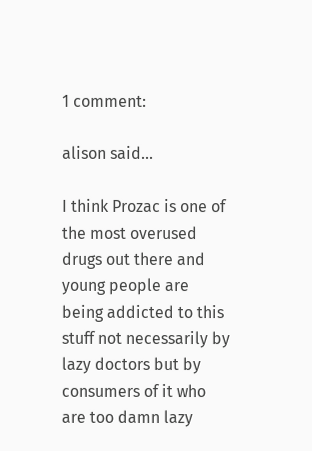1 comment:

alison said...

I think Prozac is one of the most overused drugs out there and young people are being addicted to this stuff not necessarily by lazy doctors but by consumers of it who are too damn lazy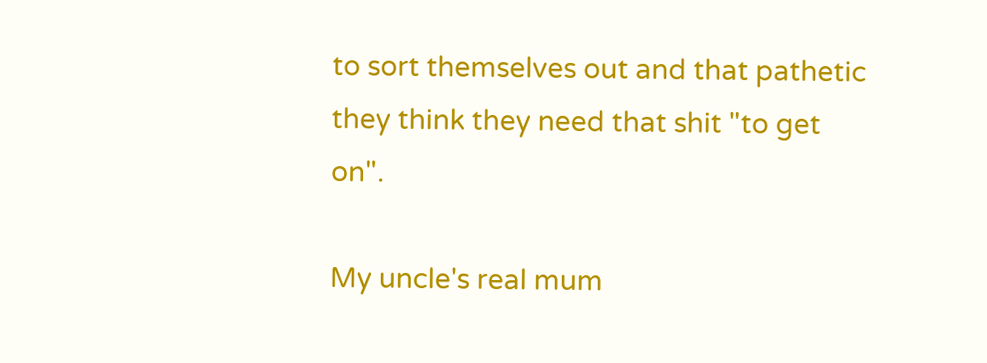to sort themselves out and that pathetic they think they need that shit "to get on".

My uncle's real mum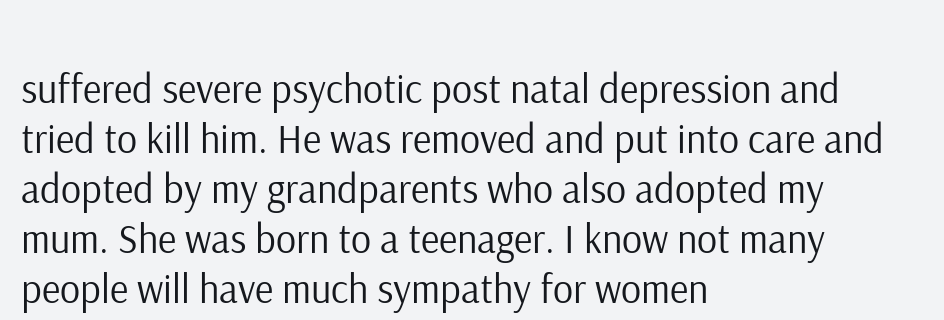suffered severe psychotic post natal depression and tried to kill him. He was removed and put into care and adopted by my grandparents who also adopted my mum. She was born to a teenager. I know not many people will have much sympathy for women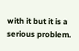with it but it is a serious problem.